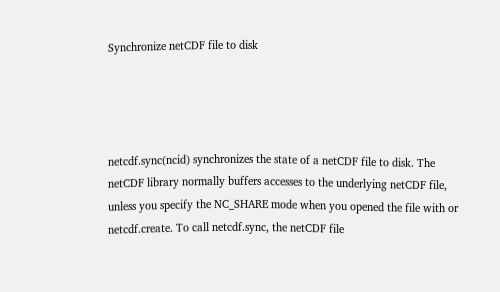Synchronize netCDF file to disk




netcdf.sync(ncid) synchronizes the state of a netCDF file to disk. The netCDF library normally buffers accesses to the underlying netCDF file, unless you specify the NC_SHARE mode when you opened the file with or netcdf.create. To call netcdf.sync, the netCDF file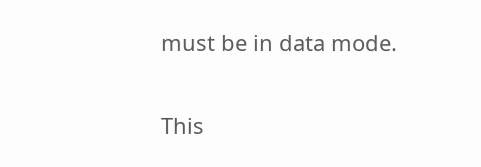must be in data mode.

This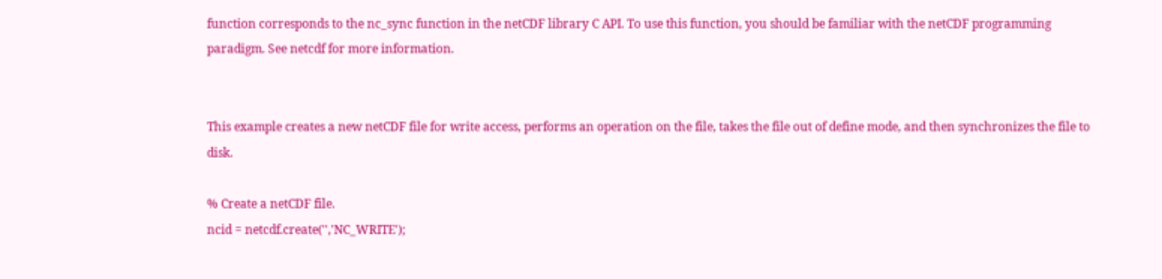function corresponds to the nc_sync function in the netCDF library C API. To use this function, you should be familiar with the netCDF programming paradigm. See netcdf for more information.


This example creates a new netCDF file for write access, performs an operation on the file, takes the file out of define mode, and then synchronizes the file to disk.

% Create a netCDF file.
ncid = netcdf.create('','NC_WRITE');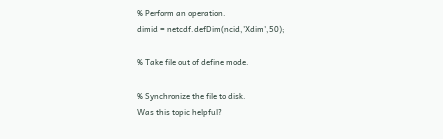% Perform an operation.
dimid = netcdf.defDim(ncid,'Xdim',50);

% Take file out of define mode.

% Synchronize the file to disk.
Was this topic helpful?